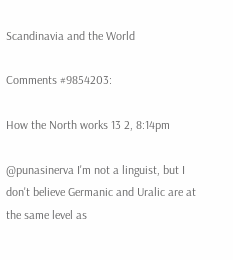Scandinavia and the World

Comments #9854203:

How the North works 13 2, 8:14pm

@punasinerva I'm not a linguist, but I don't believe Germanic and Uralic are at the same level as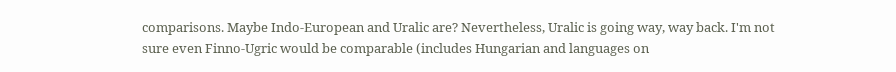comparisons. Maybe Indo-European and Uralic are? Nevertheless, Uralic is going way, way back. I'm not sure even Finno-Ugric would be comparable (includes Hungarian and languages on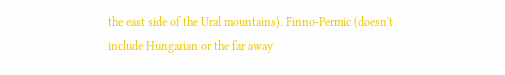the east side of the Ural mountains). Finno-Permic (doesn't include Hungarian or the far away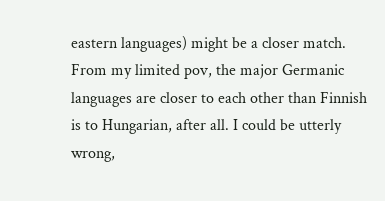eastern languages) might be a closer match. From my limited pov, the major Germanic languages are closer to each other than Finnish is to Hungarian, after all. I could be utterly wrong,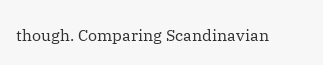though. Comparing Scandinavian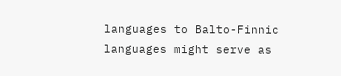languages to Balto-Finnic languages might serve as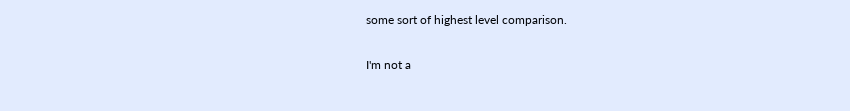some sort of highest level comparison.

I'm not a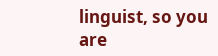linguist, so you are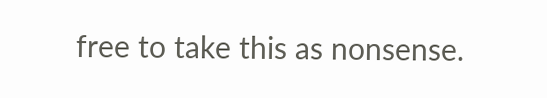free to take this as nonsense.